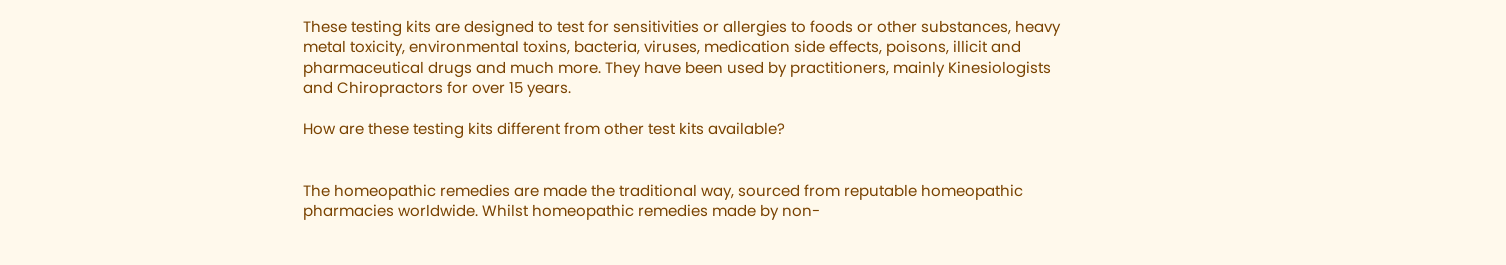These testing kits are designed to test for sensitivities or allergies to foods or other substances, heavy metal toxicity, environmental toxins, bacteria, viruses, medication side effects, poisons, illicit and pharmaceutical drugs and much more. They have been used by practitioners, mainly Kinesiologists and Chiropractors for over 15 years.

How are these testing kits different from other test kits available?


The homeopathic remedies are made the traditional way, sourced from reputable homeopathic pharmacies worldwide. Whilst homeopathic remedies made by non-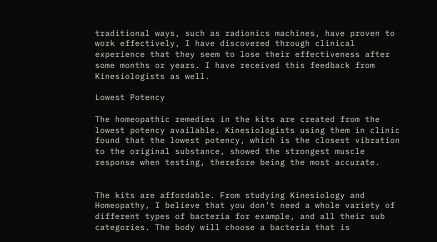traditional ways, such as radionics machines, have proven to work effectively, I have discovered through clinical experience that they seem to lose their effectiveness after some months or years. I have received this feedback from Kinesiologists as well.

Lowest Potency

The homeopathic remedies in the kits are created from the lowest potency available. Kinesiologists using them in clinic found that the lowest potency, which is the closest vibration to the original substance, showed the strongest muscle response when testing, therefore being the most accurate.


The kits are affordable. From studying Kinesiology and Homeopathy, I believe that you don’t need a whole variety of different types of bacteria for example, and all their sub categories. The body will choose a bacteria that is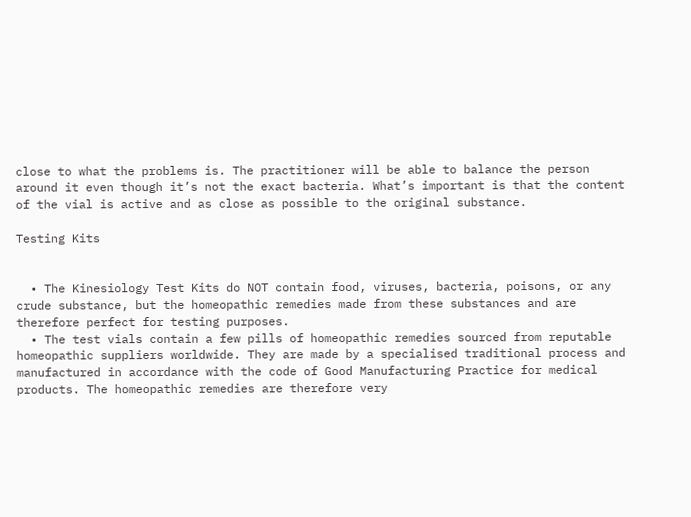close to what the problems is. The practitioner will be able to balance the person around it even though it’s not the exact bacteria. What’s important is that the content of the vial is active and as close as possible to the original substance.

Testing Kits


  • The Kinesiology Test Kits do NOT contain food, viruses, bacteria, poisons, or any crude substance, but the homeopathic remedies made from these substances and are therefore perfect for testing purposes.
  • The test vials contain a few pills of homeopathic remedies sourced from reputable homeopathic suppliers worldwide. They are made by a specialised traditional process and manufactured in accordance with the code of Good Manufacturing Practice for medical products. The homeopathic remedies are therefore very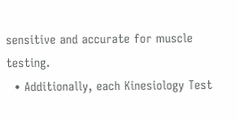sensitive and accurate for muscle testing.
  • Additionally, each Kinesiology Test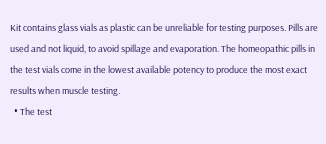Kit contains glass vials as plastic can be unreliable for testing purposes. Pills are used and not liquid, to avoid spillage and evaporation. The homeopathic pills in the test vials come in the lowest available potency to produce the most exact results when muscle testing.
  • The test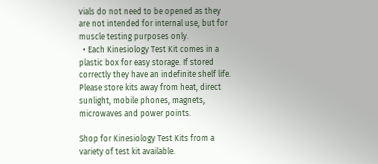vials do not need to be opened as they are not intended for internal use, but for muscle testing purposes only.
  • Each Kinesiology Test Kit comes in a plastic box for easy storage. If stored correctly they have an indefinite shelf life. Please store kits away from heat, direct sunlight, mobile phones, magnets, microwaves and power points.

Shop for Kinesiology Test Kits from a variety of test kit available.